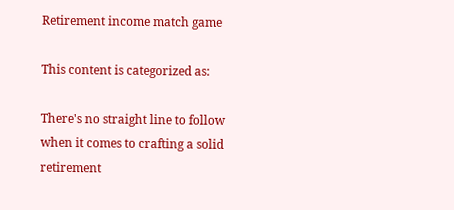Retirement income match game

This content is categorized as:

There's no straight line to follow when it comes to crafting a solid retirement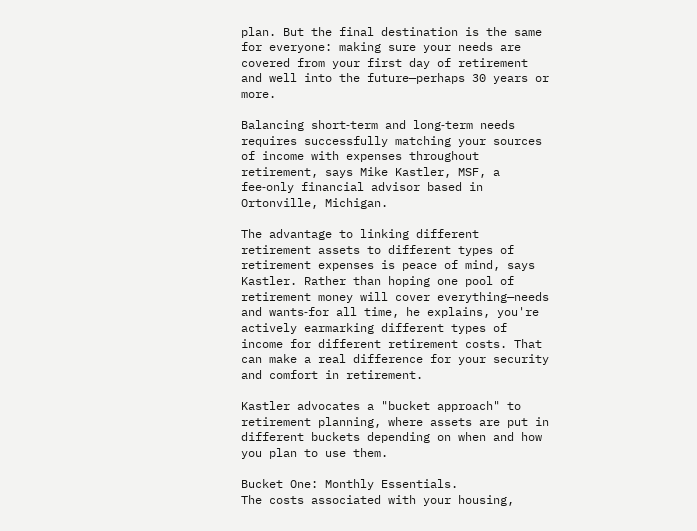plan. But the final destination is the same for everyone: making sure your needs are covered from your first day of retirement and well into the future—perhaps 30 years or more.

Balancing short‑term and long‑term needs requires successfully matching your sources of income with expenses throughout retirement, says Mike Kastler, MSF, a fee‑only financial advisor based in Ortonville, Michigan.

The advantage to linking different retirement assets to different types of retirement expenses is peace of mind, says Kastler. Rather than hoping one pool of retirement money will cover everything—needs and wants‑for all time, he explains, you're actively earmarking different types of income for different retirement costs. That can make a real difference for your security and comfort in retirement.

Kastler advocates a "bucket approach" to retirement planning, where assets are put in different buckets depending on when and how you plan to use them.

Bucket One: Monthly Essentials.
The costs associated with your housing,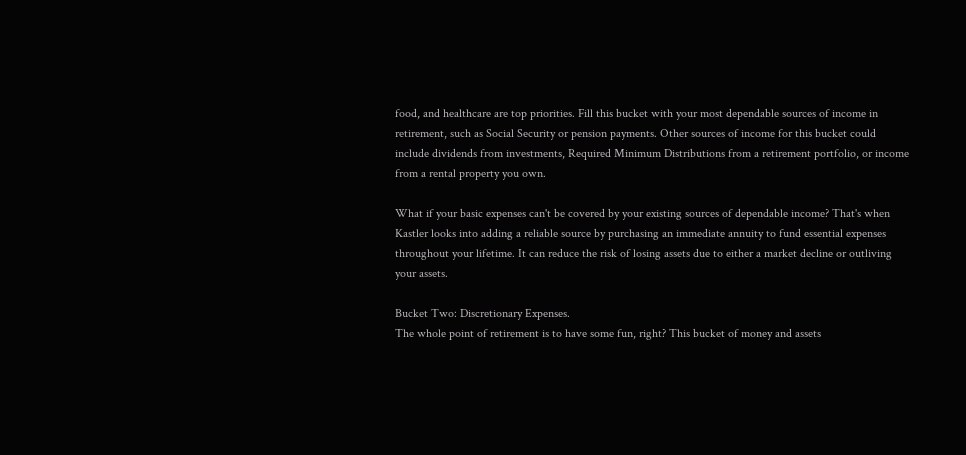food, and healthcare are top priorities. Fill this bucket with your most dependable sources of income in retirement, such as Social Security or pension payments. Other sources of income for this bucket could include dividends from investments, Required Minimum Distributions from a retirement portfolio, or income from a rental property you own.

What if your basic expenses can't be covered by your existing sources of dependable income? That's when Kastler looks into adding a reliable source by purchasing an immediate annuity to fund essential expenses throughout your lifetime. It can reduce the risk of losing assets due to either a market decline or outliving your assets.

Bucket Two: Discretionary Expenses.
The whole point of retirement is to have some fun, right? This bucket of money and assets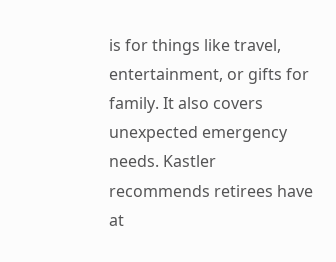is for things like travel, entertainment, or gifts for family. It also covers unexpected emergency needs. Kastler recommends retirees have at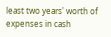least two years' worth of expenses in cash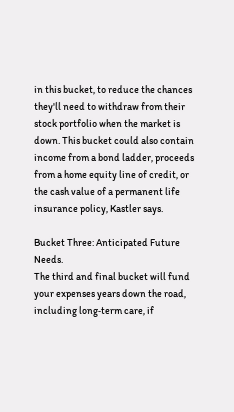in this bucket, to reduce the chances they'll need to withdraw from their stock portfolio when the market is down. This bucket could also contain income from a bond ladder, proceeds from a home equity line of credit, or the cash value of a permanent life insurance policy, Kastler says.

Bucket Three: Anticipated Future Needs.
The third and final bucket will fund your expenses years down the road, including long‑term care, if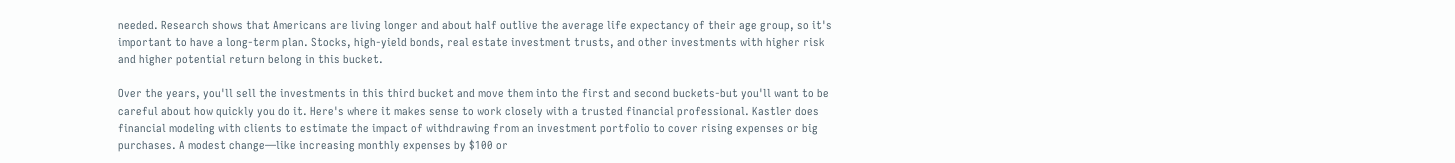needed. Research shows that Americans are living longer and about half outlive the average life expectancy of their age group, so it's important to have a long‑term plan. Stocks, high‑yield bonds, real estate investment trusts, and other investments with higher risk and higher potential return belong in this bucket.

Over the years, you'll sell the investments in this third bucket and move them into the first and second buckets‑but you'll want to be careful about how quickly you do it. Here's where it makes sense to work closely with a trusted financial professional. Kastler does financial modeling with clients to estimate the impact of withdrawing from an investment portfolio to cover rising expenses or big purchases. A modest change—like increasing monthly expenses by $100 or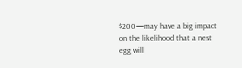$200—may have a big impact on the likelihood that a nest egg will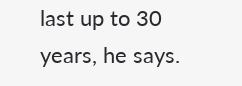last up to 30 years, he says.